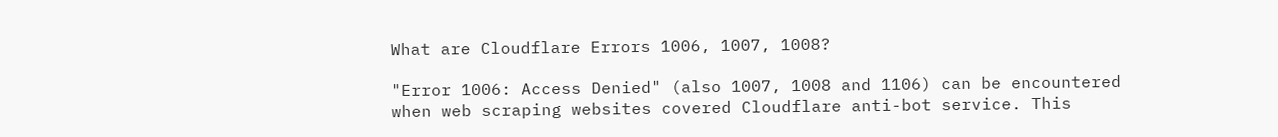What are Cloudflare Errors 1006, 1007, 1008?

"Error 1006: Access Denied" (also 1007, 1008 and 1106) can be encountered when web scraping websites covered Cloudflare anti-bot service. This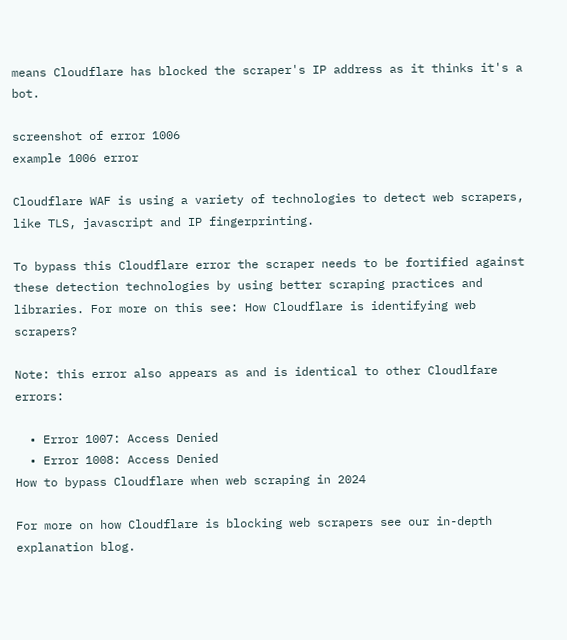means Cloudflare has blocked the scraper's IP address as it thinks it's a bot.

screenshot of error 1006
example 1006 error

Cloudflare WAF is using a variety of technologies to detect web scrapers, like TLS, javascript and IP fingerprinting.

To bypass this Cloudflare error the scraper needs to be fortified against these detection technologies by using better scraping practices and libraries. For more on this see: How Cloudflare is identifying web scrapers?

Note: this error also appears as and is identical to other Cloudlfare errors:

  • Error 1007: Access Denied
  • Error 1008: Access Denied
How to bypass Cloudflare when web scraping in 2024

For more on how Cloudflare is blocking web scrapers see our in-depth explanation blog.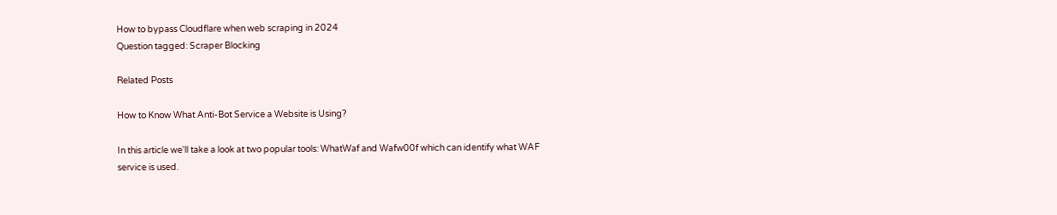How to bypass Cloudflare when web scraping in 2024
Question tagged: Scraper Blocking

Related Posts

How to Know What Anti-Bot Service a Website is Using?

In this article we'll take a look at two popular tools: WhatWaf and Wafw00f which can identify what WAF service is used.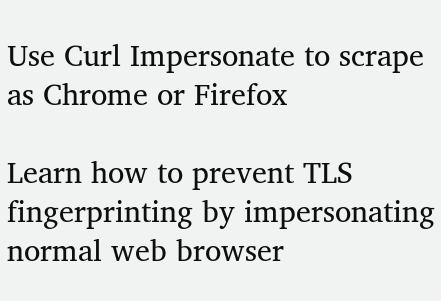Use Curl Impersonate to scrape as Chrome or Firefox

Learn how to prevent TLS fingerprinting by impersonating normal web browser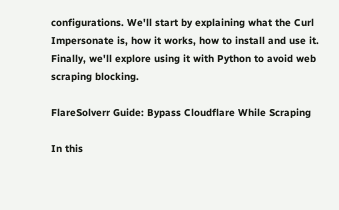configurations. We'll start by explaining what the Curl Impersonate is, how it works, how to install and use it. Finally, we'll explore using it with Python to avoid web scraping blocking.

FlareSolverr Guide: Bypass Cloudflare While Scraping

In this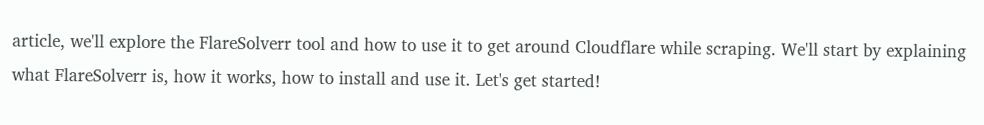article, we'll explore the FlareSolverr tool and how to use it to get around Cloudflare while scraping. We'll start by explaining what FlareSolverr is, how it works, how to install and use it. Let's get started!